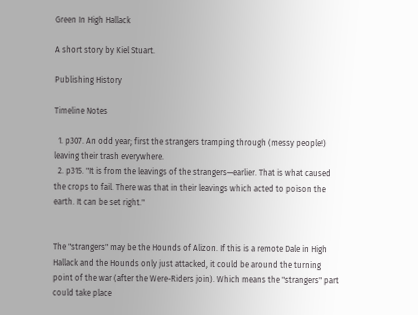Green In High Hallack

A short story by Kiel Stuart.

Publishing History

Timeline Notes

  1. p307. An odd year; first the strangers tramping through (messy people!) leaving their trash everywhere.
  2. p315. "It is from the leavings of the strangers—earlier. That is what caused the crops to fail. There was that in their leavings which acted to poison the earth. It can be set right."


The "strangers" may be the Hounds of Alizon. If this is a remote Dale in High Hallack and the Hounds only just attacked, it could be around the turning point of the war (after the Were-Riders join). Which means the "strangers" part could take place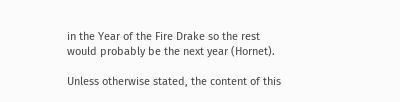in the Year of the Fire Drake so the rest would probably be the next year (Hornet).

Unless otherwise stated, the content of this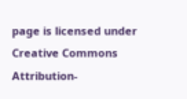page is licensed under Creative Commons Attribution-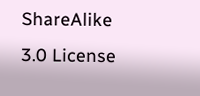ShareAlike 3.0 License